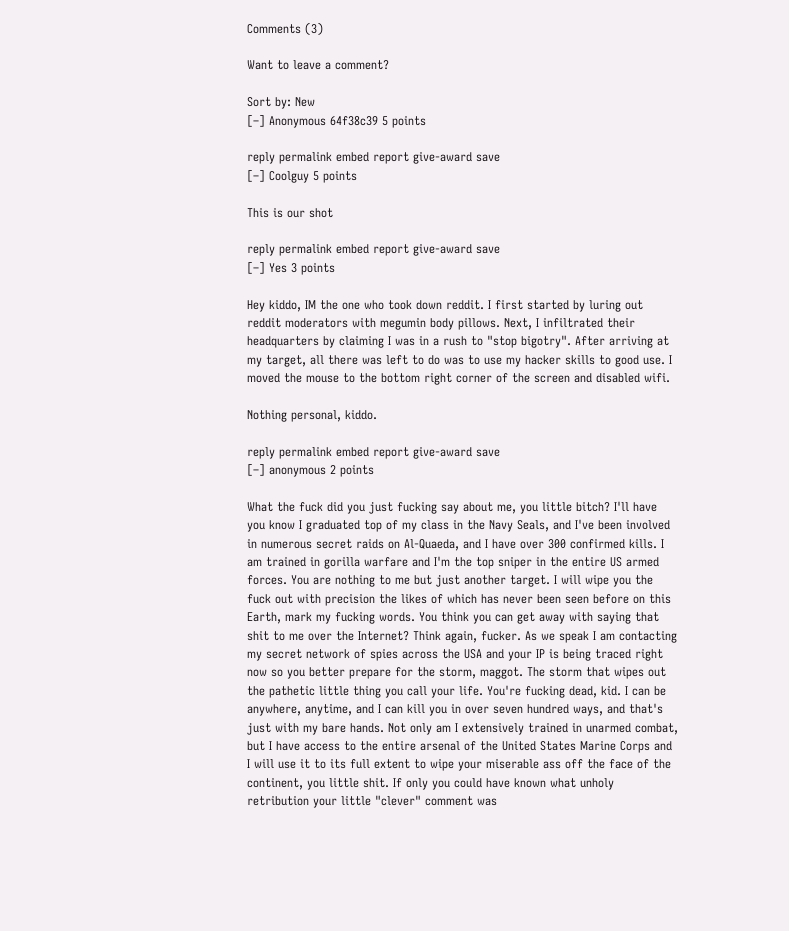Comments (3)

Want to leave a comment?

Sort by: New
[–] Anonymous 64f38c39 5 points

reply permalink embed report give-award save
[–] Coolguy 5 points

This is our shot

reply permalink embed report give-award save
[–] Yes 3 points

Hey kiddo, IM the one who took down reddit. I first started by luring out reddit moderators with megumin body pillows. Next, I infiltrated their headquarters by claiming I was in a rush to "stop bigotry". After arriving at my target, all there was left to do was to use my hacker skills to good use. I moved the mouse to the bottom right corner of the screen and disabled wifi.

Nothing personal, kiddo.

reply permalink embed report give-award save
[–] anonymous 2 points

What the fuck did you just fucking say about me, you little bitch? I'll have you know I graduated top of my class in the Navy Seals, and I've been involved in numerous secret raids on Al-Quaeda, and I have over 300 confirmed kills. I am trained in gorilla warfare and I'm the top sniper in the entire US armed forces. You are nothing to me but just another target. I will wipe you the fuck out with precision the likes of which has never been seen before on this Earth, mark my fucking words. You think you can get away with saying that shit to me over the Internet? Think again, fucker. As we speak I am contacting my secret network of spies across the USA and your IP is being traced right now so you better prepare for the storm, maggot. The storm that wipes out the pathetic little thing you call your life. You're fucking dead, kid. I can be anywhere, anytime, and I can kill you in over seven hundred ways, and that's just with my bare hands. Not only am I extensively trained in unarmed combat, but I have access to the entire arsenal of the United States Marine Corps and I will use it to its full extent to wipe your miserable ass off the face of the continent, you little shit. If only you could have known what unholy retribution your little "clever" comment was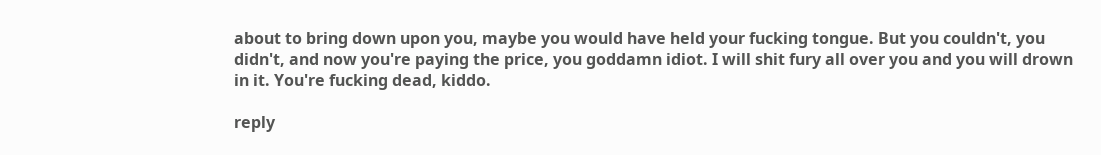about to bring down upon you, maybe you would have held your fucking tongue. But you couldn't, you didn't, and now you're paying the price, you goddamn idiot. I will shit fury all over you and you will drown in it. You're fucking dead, kiddo.

reply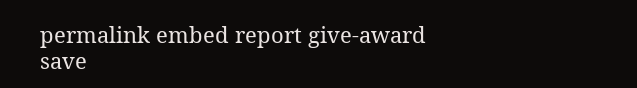permalink embed report give-award save